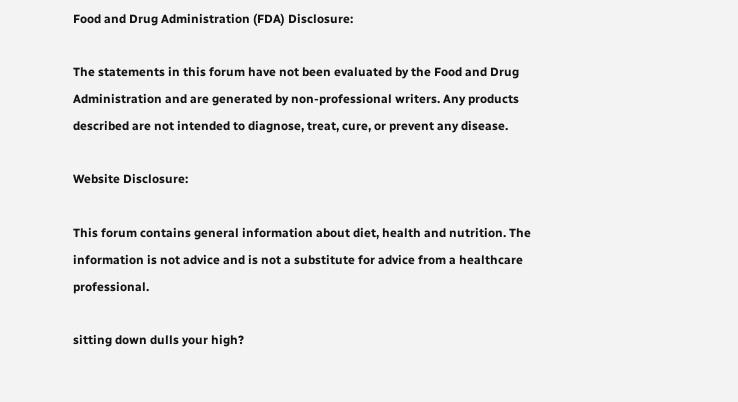Food and Drug Administration (FDA) Disclosure:

The statements in this forum have not been evaluated by the Food and Drug Administration and are generated by non-professional writers. Any products described are not intended to diagnose, treat, cure, or prevent any disease.

Website Disclosure:

This forum contains general information about diet, health and nutrition. The information is not advice and is not a substitute for advice from a healthcare professional.

sitting down dulls your high?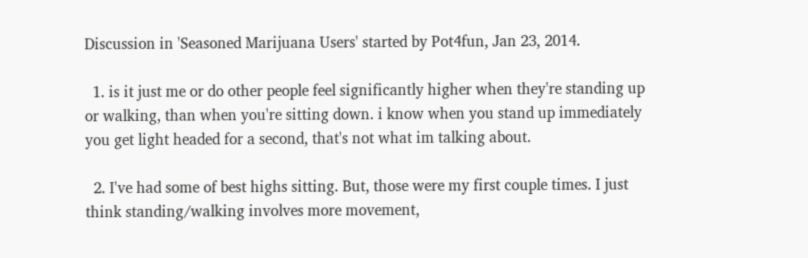Discussion in 'Seasoned Marijuana Users' started by Pot4fun, Jan 23, 2014.

  1. is it just me or do other people feel significantly higher when they're standing up or walking, than when you're sitting down. i know when you stand up immediately you get light headed for a second, that's not what im talking about.

  2. I've had some of best highs sitting. But, those were my first couple times. I just think standing/walking involves more movement,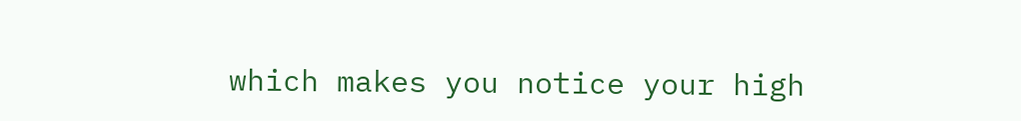which makes you notice your high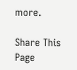more.

Share This Page